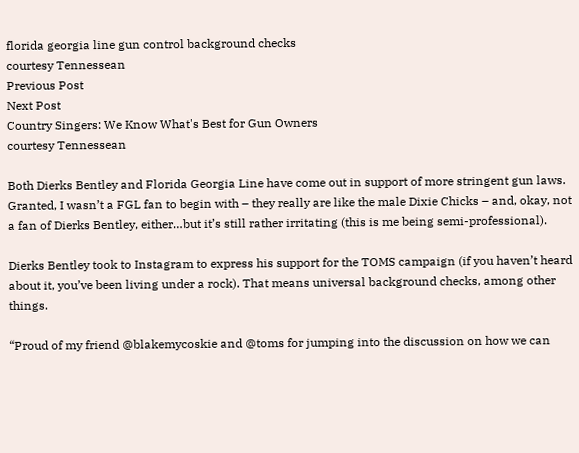florida georgia line gun control background checks
courtesy Tennessean
Previous Post
Next Post
Country Singers: We Know What's Best for Gun Owners
courtesy Tennessean

Both Dierks Bentley and Florida Georgia Line have come out in support of more stringent gun laws. Granted, I wasn’t a FGL fan to begin with – they really are like the male Dixie Chicks – and, okay, not a fan of Dierks Bentley, either…but it’s still rather irritating (this is me being semi-professional).

Dierks Bentley took to Instagram to express his support for the TOMS campaign (if you haven’t heard about it, you’ve been living under a rock). That means universal background checks, among other things.

“Proud of my friend @blakemycoskie and @toms for jumping into the discussion on how we can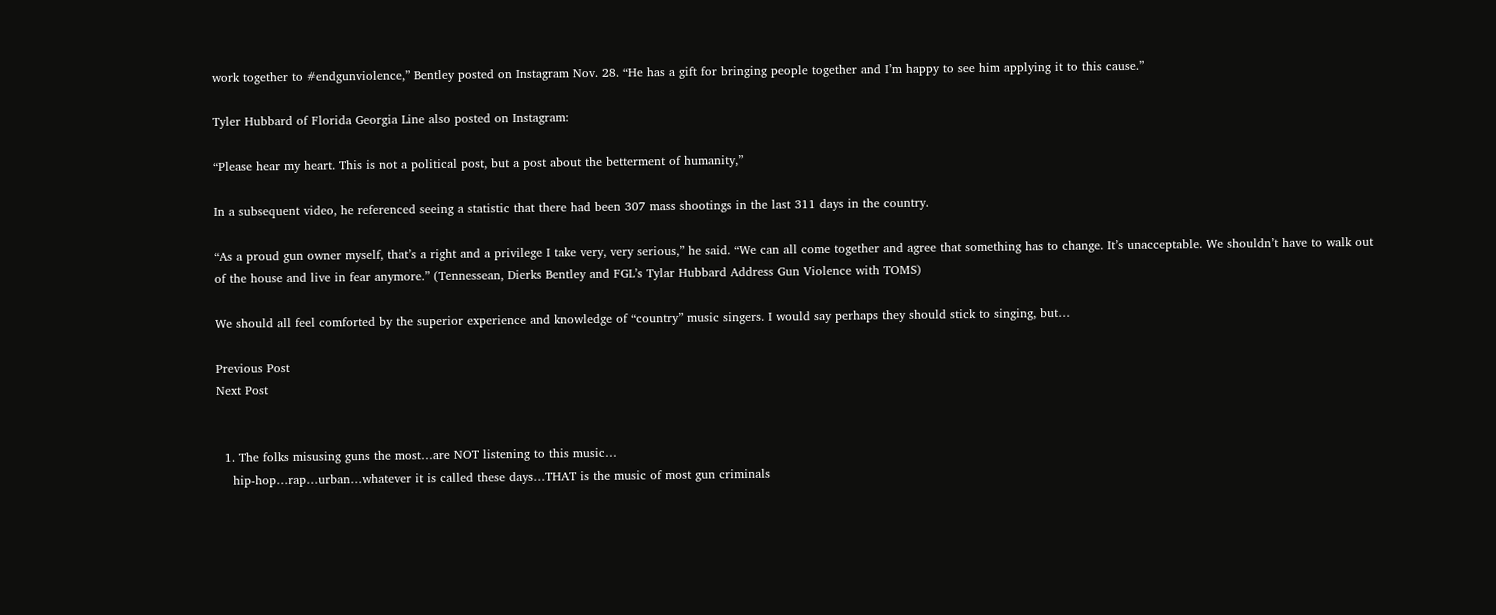work together to #endgunviolence,” Bentley posted on Instagram Nov. 28. “He has a gift for bringing people together and I’m happy to see him applying it to this cause.”

Tyler Hubbard of Florida Georgia Line also posted on Instagram:

“Please hear my heart. This is not a political post, but a post about the betterment of humanity,”

In a subsequent video, he referenced seeing a statistic that there had been 307 mass shootings in the last 311 days in the country.

“As a proud gun owner myself, that’s a right and a privilege I take very, very serious,” he said. “We can all come together and agree that something has to change. It’s unacceptable. We shouldn’t have to walk out of the house and live in fear anymore.” (Tennessean, Dierks Bentley and FGL’s Tylar Hubbard Address Gun Violence with TOMS)

We should all feel comforted by the superior experience and knowledge of “country” music singers. I would say perhaps they should stick to singing, but…

Previous Post
Next Post


  1. The folks misusing guns the most…are NOT listening to this music…
    hip-hop…rap…urban…whatever it is called these days…THAT is the music of most gun criminals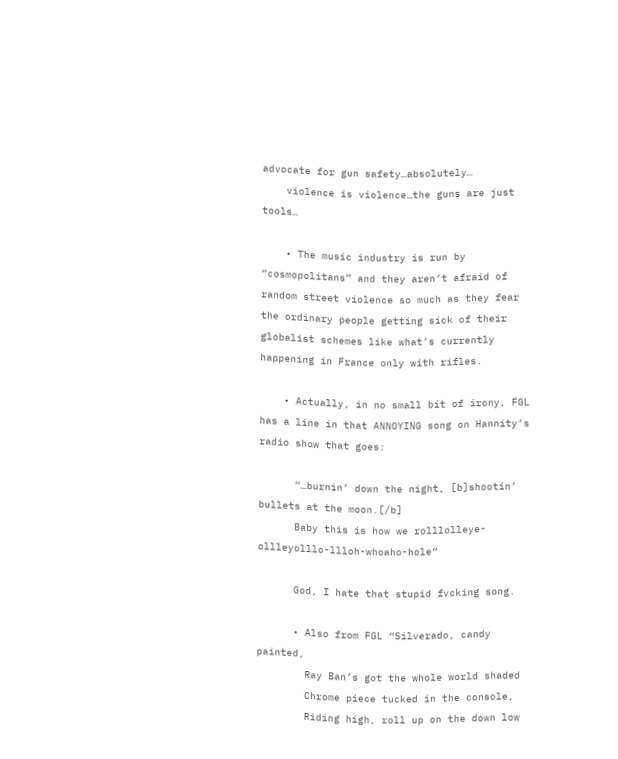advocate for gun safety…absolutely…
    violence is violence…the guns are just tools…

    • The music industry is run by “cosmopolitans” and they aren’t afraid of random street violence so much as they fear the ordinary people getting sick of their globalist schemes like what’s currently happening in France only with rifles.

    • Actually, in no small bit of irony, FGL has a line in that ANNOYING song on Hannity’s radio show that goes:

      “…burnin’ down the night, [b]shootin’ bullets at the moon.[/b]
      Baby this is how we rolllolleye-ollleyolllo-llloh-whoaho-hole“

      God, I hate that stupid fvcking song.

      • Also from FGL “Silverado, candy painted,
        Ray Ban’s got the whole world shaded
        Chrome piece tucked in the console,
        Riding high, roll up on the down low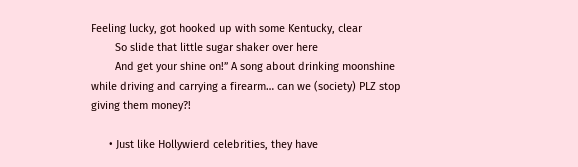Feeling lucky, got hooked up with some Kentucky, clear
        So slide that little sugar shaker over here
        And get your shine on!” A song about drinking moonshine while driving and carrying a firearm… can we (society) PLZ stop giving them money?!

      • Just like Hollywierd celebrities, they have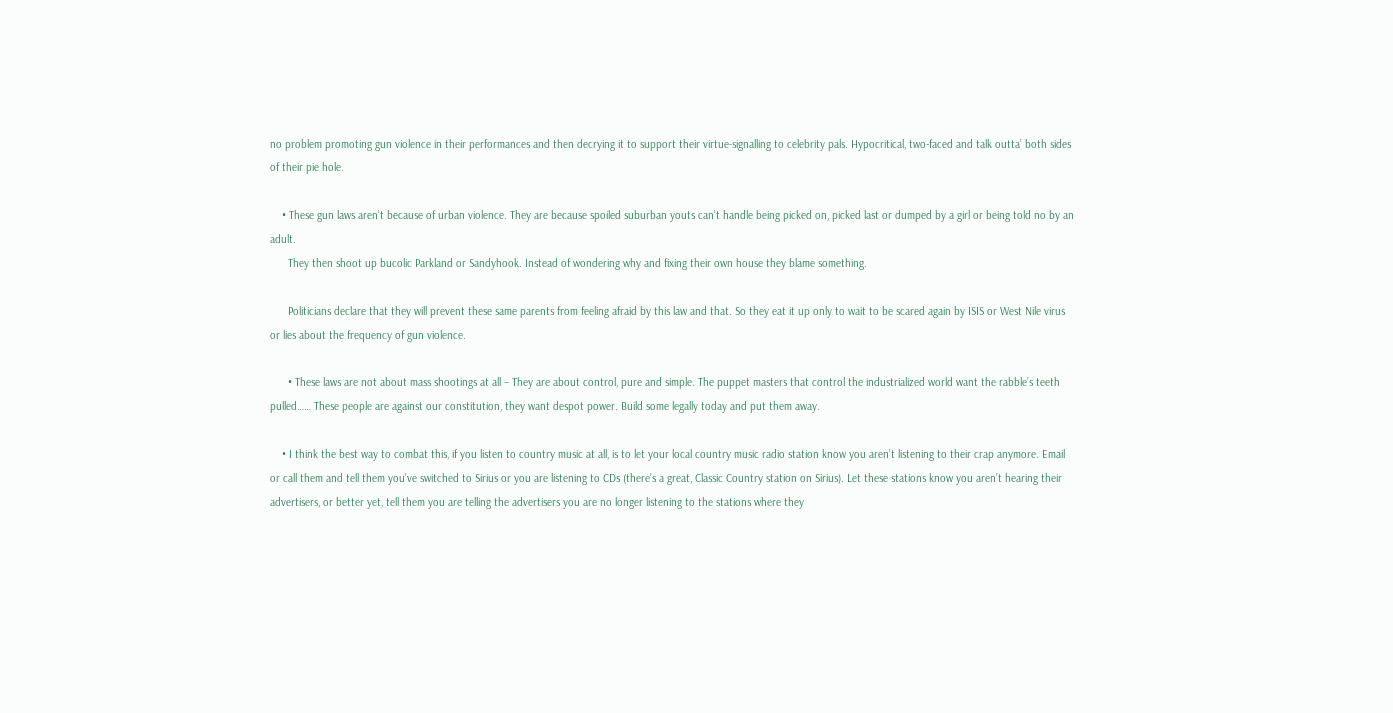no problem promoting gun violence in their performances and then decrying it to support their virtue-signalling to celebrity pals. Hypocritical, two-faced and talk outta’ both sides of their pie hole.

    • These gun laws aren’t because of urban violence. They are because spoiled suburban youts can’t handle being picked on, picked last or dumped by a girl or being told no by an adult.
      They then shoot up bucolic Parkland or Sandyhook. Instead of wondering why and fixing their own house they blame something.

      Politicians declare that they will prevent these same parents from feeling afraid by this law and that. So they eat it up only to wait to be scared again by ISIS or West Nile virus or lies about the frequency of gun violence.

      • These laws are not about mass shootings at all – They are about control, pure and simple. The puppet masters that control the industrialized world want the rabble’s teeth pulled…… These people are against our constitution, they want despot power. Build some legally today and put them away.

    • I think the best way to combat this, if you listen to country music at all, is to let your local country music radio station know you aren’t listening to their crap anymore. Email or call them and tell them you’ve switched to Sirius or you are listening to CDs (there’s a great, Classic Country station on Sirius). Let these stations know you aren’t hearing their advertisers, or better yet, tell them you are telling the advertisers you are no longer listening to the stations where they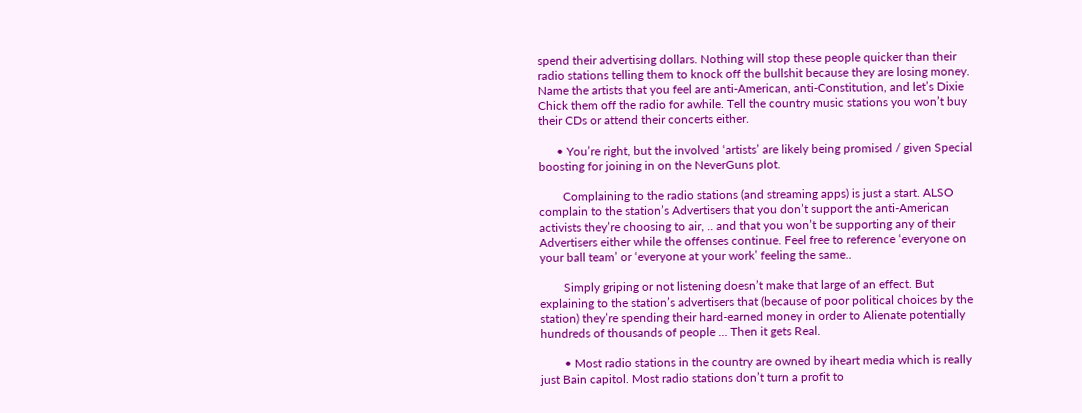spend their advertising dollars. Nothing will stop these people quicker than their radio stations telling them to knock off the bullshit because they are losing money. Name the artists that you feel are anti-American, anti-Constitution, and let’s Dixie Chick them off the radio for awhile. Tell the country music stations you won’t buy their CDs or attend their concerts either.

      • You’re right, but the involved ‘artists’ are likely being promised / given Special boosting for joining in on the NeverGuns plot.

        Complaining to the radio stations (and streaming apps) is just a start. ALSO complain to the station’s Advertisers that you don’t support the anti-American activists they’re choosing to air, .. and that you won’t be supporting any of their Advertisers either while the offenses continue. Feel free to reference ‘everyone on your ball team’ or ‘everyone at your work’ feeling the same..

        Simply griping or not listening doesn’t make that large of an effect. But explaining to the station’s advertisers that (because of poor political choices by the station) they’re spending their hard-earned money in order to Alienate potentially hundreds of thousands of people … Then it gets Real.

        • Most radio stations in the country are owned by iheart media which is really just Bain capitol. Most radio stations don’t turn a profit to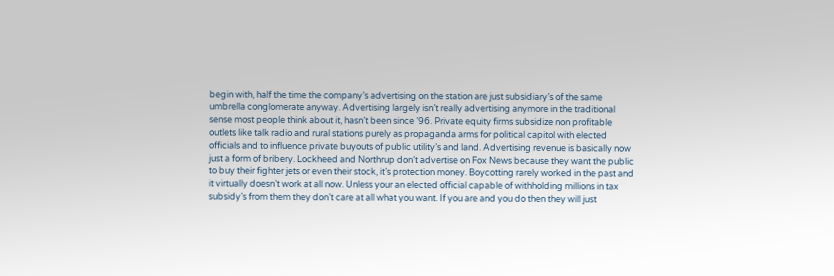begin with, half the time the company’s advertising on the station are just subsidiary’s of the same umbrella conglomerate anyway. Advertising largely isn’t really advertising anymore in the traditional sense most people think about it, hasn’t been since ’96. Private equity firms subsidize non profitable outlets like talk radio and rural stations purely as propaganda arms for political capitol with elected officials and to influence private buyouts of public utility’s and land. Advertising revenue is basically now just a form of bribery. Lockheed and Northrup don’t advertise on Fox News because they want the public to buy their fighter jets or even their stock, it’s protection money. Boycotting rarely worked in the past and it virtually doesn’t work at all now. Unless your an elected official capable of withholding millions in tax subsidy’s from them they don’t care at all what you want. If you are and you do then they will just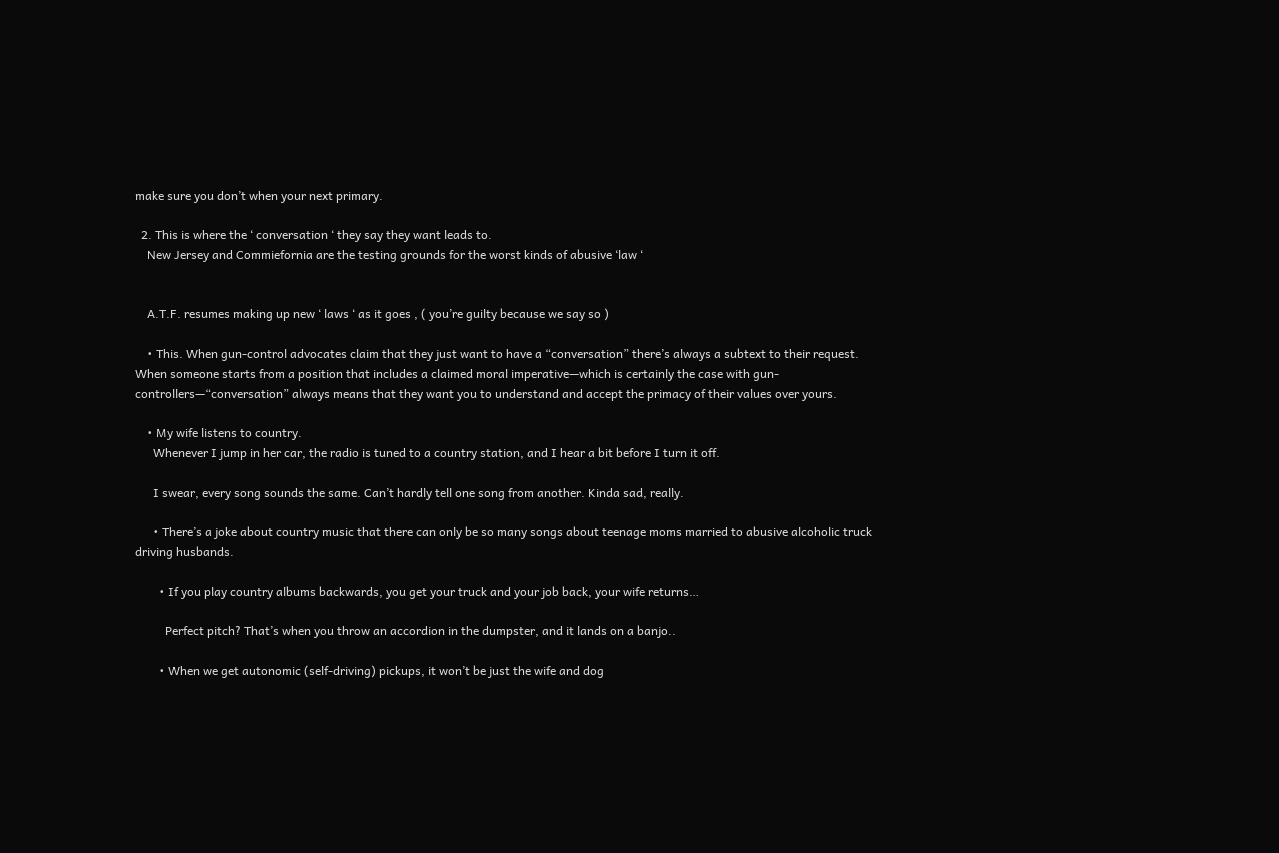make sure you don’t when your next primary.

  2. This is where the ‘ conversation ‘ they say they want leads to.
    New Jersey and Commiefornia are the testing grounds for the worst kinds of abusive ‘law ‘


    A.T.F. resumes making up new ‘ laws ‘ as it goes , ( you’re guilty because we say so )

    • This. When gun-control advocates claim that they just want to have a “conversation” there’s always a subtext to their request. When someone starts from a position that includes a claimed moral imperative—which is certainly the case with gun-controllers—“conversation” always means that they want you to understand and accept the primacy of their values over yours.

    • My wife listens to country.
      Whenever I jump in her car, the radio is tuned to a country station, and I hear a bit before I turn it off.

      I swear, every song sounds the same. Can’t hardly tell one song from another. Kinda sad, really.

      • There’s a joke about country music that there can only be so many songs about teenage moms married to abusive alcoholic truck driving husbands.

        • If you play country albums backwards, you get your truck and your job back, your wife returns…

          Perfect pitch? That’s when you throw an accordion in the dumpster, and it lands on a banjo..

        • When we get autonomic (self-driving) pickups, it won’t be just the wife and dog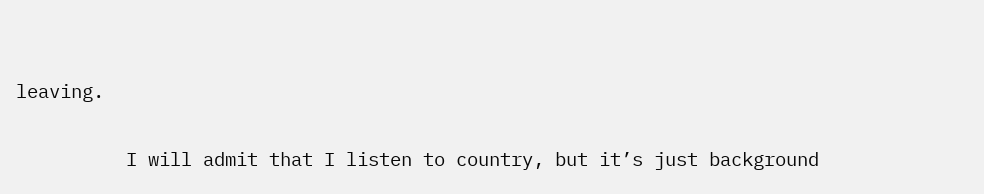leaving.

          I will admit that I listen to country, but it’s just background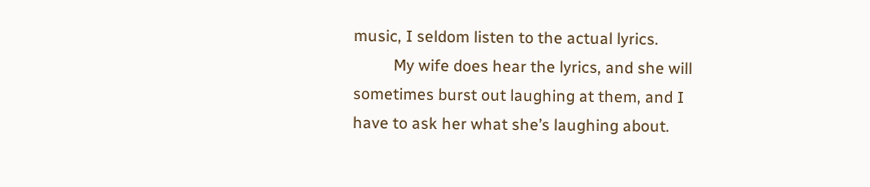music, I seldom listen to the actual lyrics.
          My wife does hear the lyrics, and she will sometimes burst out laughing at them, and I have to ask her what she’s laughing about.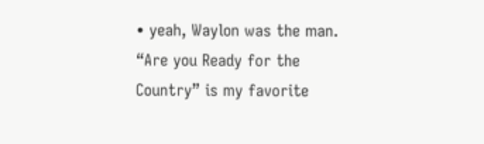• yeah, Waylon was the man. “Are you Ready for the Country” is my favorite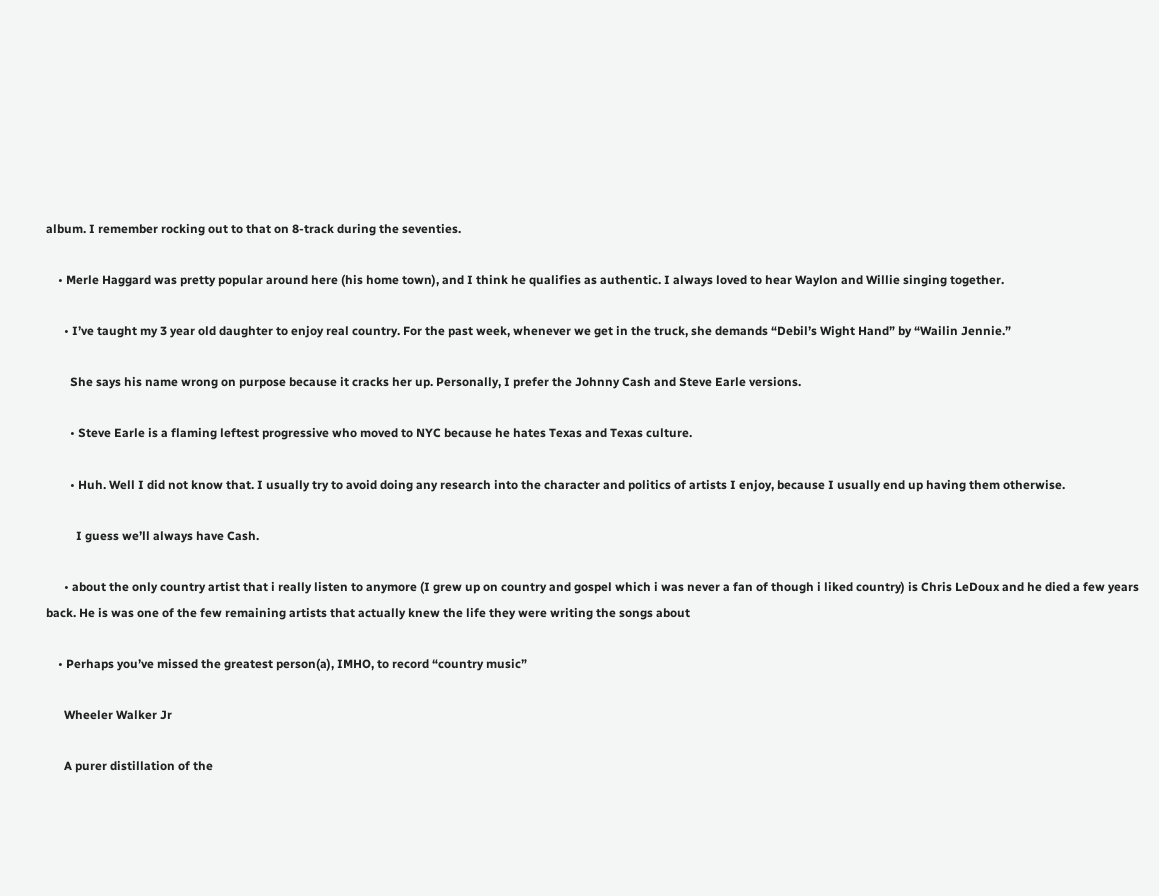album. I remember rocking out to that on 8-track during the seventies.

    • Merle Haggard was pretty popular around here (his home town), and I think he qualifies as authentic. I always loved to hear Waylon and Willie singing together.

      • I’ve taught my 3 year old daughter to enjoy real country. For the past week, whenever we get in the truck, she demands “Debil’s Wight Hand” by “Wailin Jennie.”

        She says his name wrong on purpose because it cracks her up. Personally, I prefer the Johnny Cash and Steve Earle versions.

        • Steve Earle is a flaming leftest progressive who moved to NYC because he hates Texas and Texas culture.

        • Huh. Well I did not know that. I usually try to avoid doing any research into the character and politics of artists I enjoy, because I usually end up having them otherwise.

          I guess we’ll always have Cash.

      • about the only country artist that i really listen to anymore (I grew up on country and gospel which i was never a fan of though i liked country) is Chris LeDoux and he died a few years back. He is was one of the few remaining artists that actually knew the life they were writing the songs about

    • Perhaps you’ve missed the greatest person(a), IMHO, to record “country music”

      Wheeler Walker Jr

      A purer distillation of the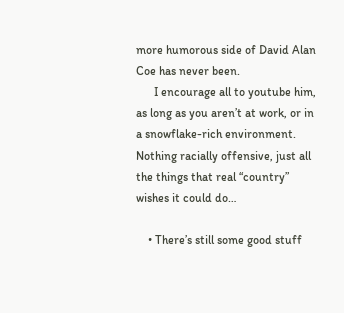more humorous side of David Alan Coe has never been.
      I encourage all to youtube him, as long as you aren’t at work, or in a snowflake-rich environment. Nothing racially offensive, just all the things that real “country” wishes it could do…

    • There’s still some good stuff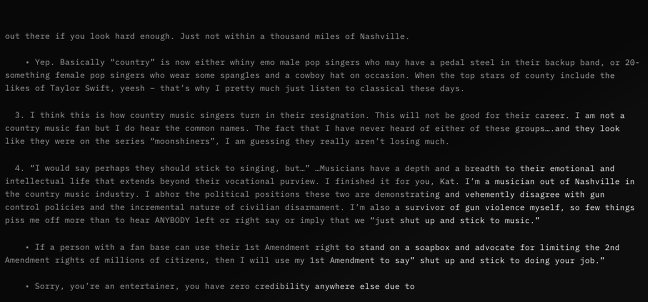out there if you look hard enough. Just not within a thousand miles of Nashville.

    • Yep. Basically “country” is now either whiny emo male pop singers who may have a pedal steel in their backup band, or 20-something female pop singers who wear some spangles and a cowboy hat on occasion. When the top stars of county include the likes of Taylor Swift, yeesh – that’s why I pretty much just listen to classical these days.

  3. I think this is how country music singers turn in their resignation. This will not be good for their career. I am not a country music fan but I do hear the common names. The fact that I have never heard of either of these groups….and they look like they were on the series “moonshiners”, I am guessing they really aren’t losing much.

  4. “I would say perhaps they should stick to singing, but…” …Musicians have a depth and a breadth to their emotional and intellectual life that extends beyond their vocational purview. I finished it for you, Kat. I’m a musician out of Nashville in the country music industry. I abhor the political positions these two are demonstrating and vehemently disagree with gun control policies and the incremental nature of civilian disarmament. I’m also a survivor of gun violence myself, so few things piss me off more than to hear ANYBODY left or right say or imply that we “just shut up and stick to music.”

    • If a person with a fan base can use their 1st Amendment right to stand on a soapbox and advocate for limiting the 2nd Amendment rights of millions of citizens, then I will use my 1st Amendment to say” shut up and stick to doing your job.”

    • Sorry, you’re an entertainer, you have zero credibility anywhere else due to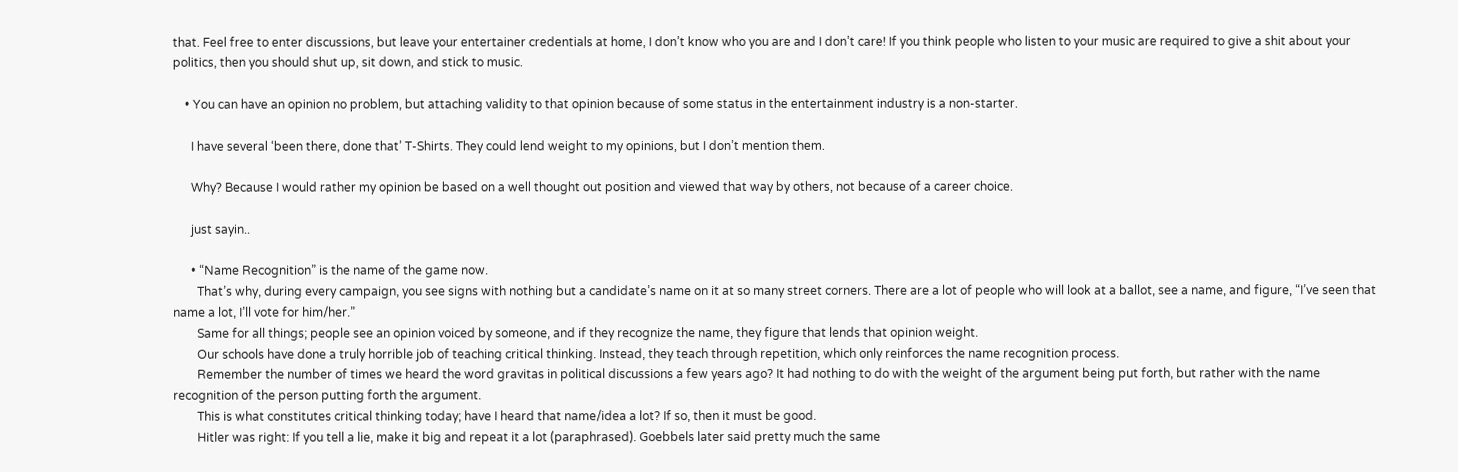that. Feel free to enter discussions, but leave your entertainer credentials at home, I don’t know who you are and I don’t care! If you think people who listen to your music are required to give a shit about your politics, then you should shut up, sit down, and stick to music.

    • You can have an opinion no problem, but attaching validity to that opinion because of some status in the entertainment industry is a non-starter.

      I have several ‘been there, done that’ T-Shirts. They could lend weight to my opinions, but I don’t mention them.

      Why? Because I would rather my opinion be based on a well thought out position and viewed that way by others, not because of a career choice.

      just sayin..

      • “Name Recognition” is the name of the game now.
        That’s why, during every campaign, you see signs with nothing but a candidate’s name on it at so many street corners. There are a lot of people who will look at a ballot, see a name, and figure, “I’ve seen that name a lot, I’ll vote for him/her.”
        Same for all things; people see an opinion voiced by someone, and if they recognize the name, they figure that lends that opinion weight.
        Our schools have done a truly horrible job of teaching critical thinking. Instead, they teach through repetition, which only reinforces the name recognition process.
        Remember the number of times we heard the word gravitas in political discussions a few years ago? It had nothing to do with the weight of the argument being put forth, but rather with the name recognition of the person putting forth the argument.
        This is what constitutes critical thinking today; have I heard that name/idea a lot? If so, then it must be good.
        Hitler was right: If you tell a lie, make it big and repeat it a lot (paraphrased). Goebbels later said pretty much the same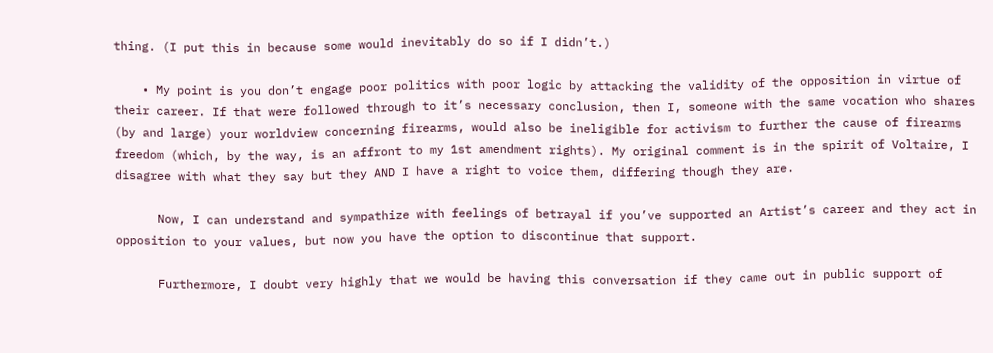thing. (I put this in because some would inevitably do so if I didn’t.)

    • My point is you don’t engage poor politics with poor logic by attacking the validity of the opposition in virtue of their career. If that were followed through to it’s necessary conclusion, then I, someone with the same vocation who shares (by and large) your worldview concerning firearms, would also be ineligible for activism to further the cause of firearms freedom (which, by the way, is an affront to my 1st amendment rights). My original comment is in the spirit of Voltaire, I disagree with what they say but they AND I have a right to voice them, differing though they are.

      Now, I can understand and sympathize with feelings of betrayal if you’ve supported an Artist’s career and they act in opposition to your values, but now you have the option to discontinue that support.

      Furthermore, I doubt very highly that we would be having this conversation if they came out in public support of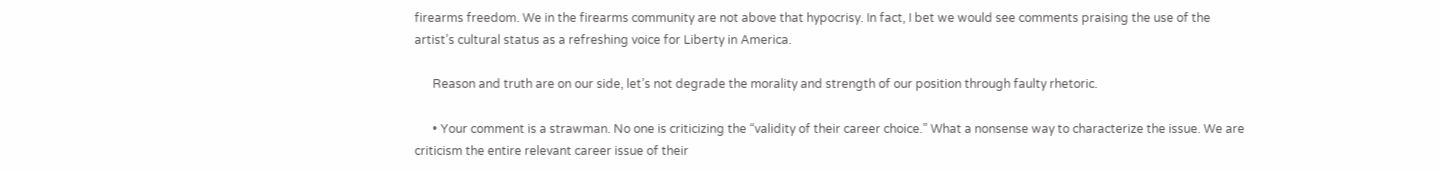firearms freedom. We in the firearms community are not above that hypocrisy. In fact, I bet we would see comments praising the use of the artist’s cultural status as a refreshing voice for Liberty in America.

      Reason and truth are on our side, let’s not degrade the morality and strength of our position through faulty rhetoric.

      • Your comment is a strawman. No one is criticizing the “validity of their career choice.” What a nonsense way to characterize the issue. We are criticism the entire relevant career issue of their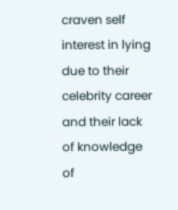craven self interest in lying due to their celebrity career and their lack of knowledge of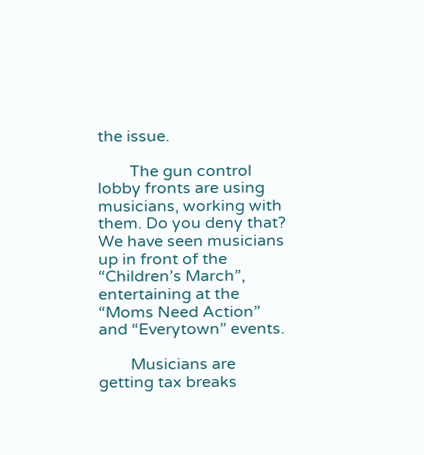the issue.

        The gun control lobby fronts are using musicians, working with them. Do you deny that? We have seen musicians up in front of the “Children’s March”, entertaining at the “Moms Need Action” and “Everytown” events.

        Musicians are getting tax breaks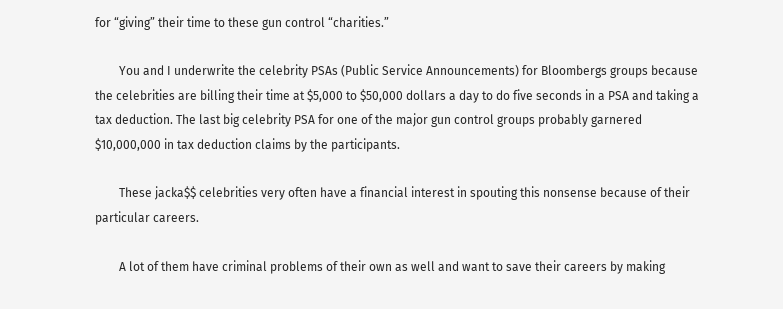for “giving” their time to these gun control “charities.”

        You and I underwrite the celebrity PSAs (Public Service Announcements) for Bloombergs groups because the celebrities are billing their time at $5,000 to $50,000 dollars a day to do five seconds in a PSA and taking a tax deduction. The last big celebrity PSA for one of the major gun control groups probably garnered $10,000,000 in tax deduction claims by the participants.

        These jacka$$ celebrities very often have a financial interest in spouting this nonsense because of their particular careers.

        A lot of them have criminal problems of their own as well and want to save their careers by making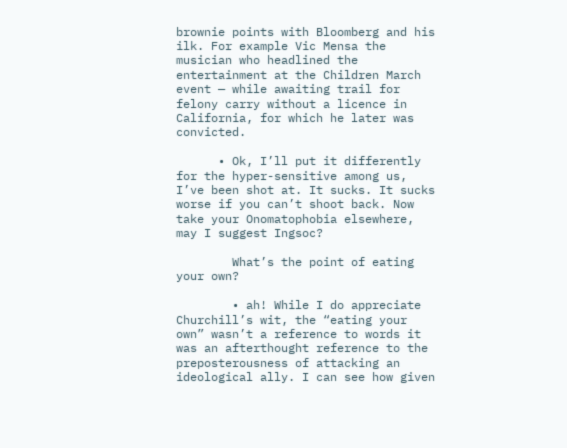brownie points with Bloomberg and his ilk. For example Vic Mensa the musician who headlined the entertainment at the Children March event — while awaiting trail for felony carry without a licence in California, for which he later was convicted.

      • Ok, I’ll put it differently for the hyper-sensitive among us, I’ve been shot at. It sucks. It sucks worse if you can’t shoot back. Now take your Onomatophobia elsewhere, may I suggest Ingsoc?

        What’s the point of eating your own?

        • ah! While I do appreciate Churchill’s wit, the “eating your own” wasn’t a reference to words it was an afterthought reference to the preposterousness of attacking an ideological ally. I can see how given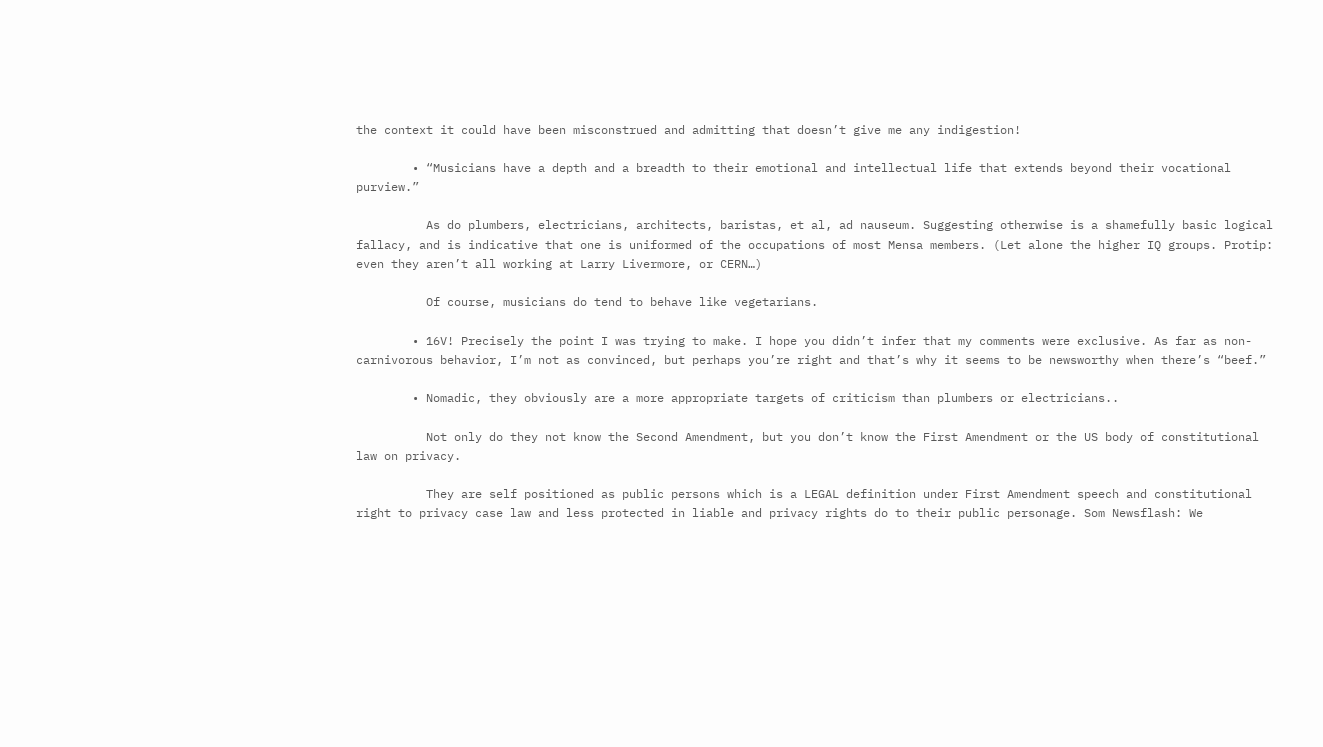the context it could have been misconstrued and admitting that doesn’t give me any indigestion!

        • “Musicians have a depth and a breadth to their emotional and intellectual life that extends beyond their vocational purview.”

          As do plumbers, electricians, architects, baristas, et al, ad nauseum. Suggesting otherwise is a shamefully basic logical fallacy, and is indicative that one is uniformed of the occupations of most Mensa members. (Let alone the higher IQ groups. Protip: even they aren’t all working at Larry Livermore, or CERN…)

          Of course, musicians do tend to behave like vegetarians.

        • 16V! Precisely the point I was trying to make. I hope you didn’t infer that my comments were exclusive. As far as non-carnivorous behavior, I’m not as convinced, but perhaps you’re right and that’s why it seems to be newsworthy when there’s “beef.”

        • Nomadic, they obviously are a more appropriate targets of criticism than plumbers or electricians..

          Not only do they not know the Second Amendment, but you don’t know the First Amendment or the US body of constitutional law on privacy.

          They are self positioned as public persons which is a LEGAL definition under First Amendment speech and constitutional right to privacy case law and less protected in liable and privacy rights do to their public personage. Som Newsflash: We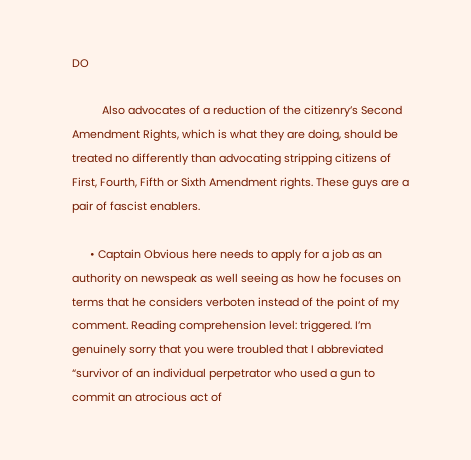DO

          Also advocates of a reduction of the citizenry’s Second Amendment Rights, which is what they are doing, should be treated no differently than advocating stripping citizens of First, Fourth, Fifth or Sixth Amendment rights. These guys are a pair of fascist enablers.

      • Captain Obvious here needs to apply for a job as an authority on newspeak as well seeing as how he focuses on terms that he considers verboten instead of the point of my comment. Reading comprehension level: triggered. I’m genuinely sorry that you were troubled that I abbreviated “survivor of an individual perpetrator who used a gun to commit an atrocious act of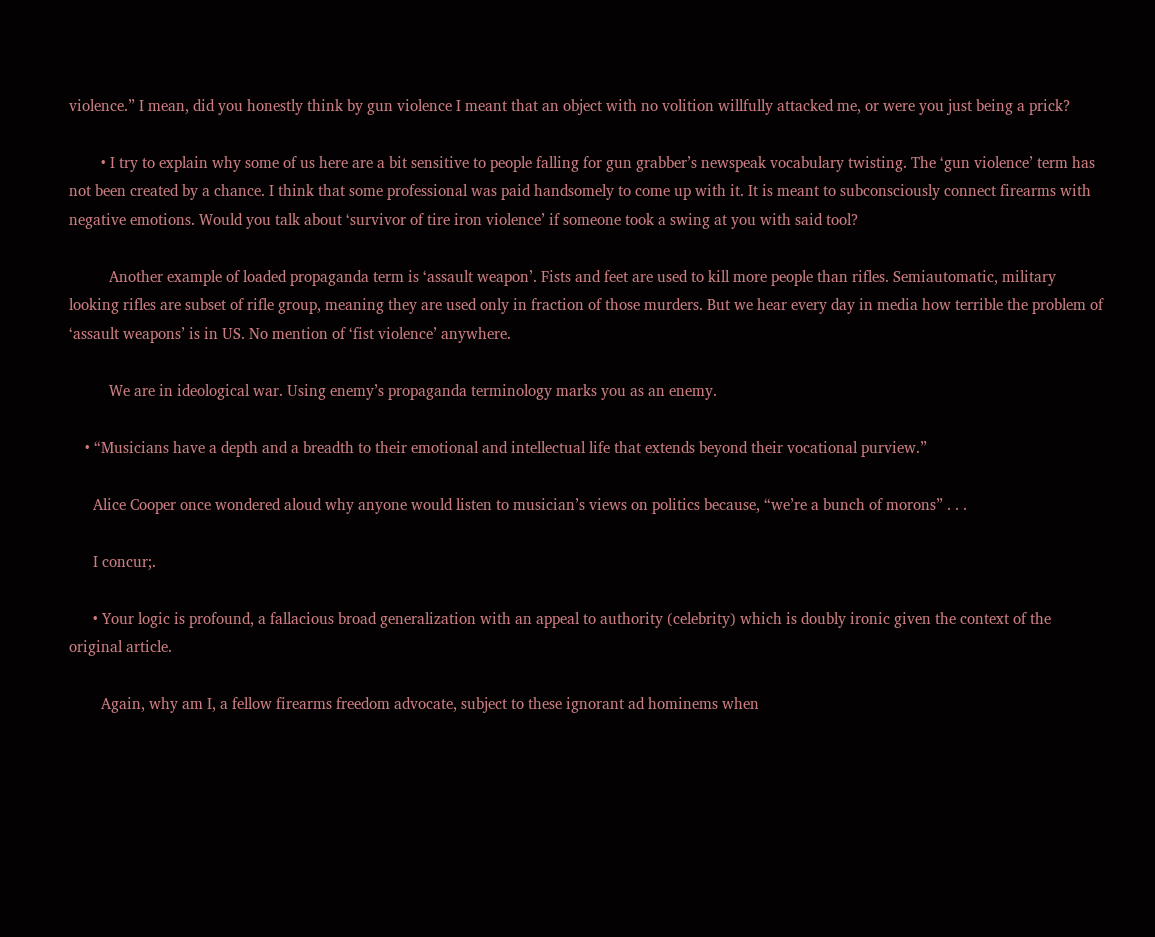violence.” I mean, did you honestly think by gun violence I meant that an object with no volition willfully attacked me, or were you just being a prick?

        • I try to explain why some of us here are a bit sensitive to people falling for gun grabber’s newspeak vocabulary twisting. The ‘gun violence’ term has not been created by a chance. I think that some professional was paid handsomely to come up with it. It is meant to subconsciously connect firearms with negative emotions. Would you talk about ‘survivor of tire iron violence’ if someone took a swing at you with said tool?

          Another example of loaded propaganda term is ‘assault weapon’. Fists and feet are used to kill more people than rifles. Semiautomatic, military looking rifles are subset of rifle group, meaning they are used only in fraction of those murders. But we hear every day in media how terrible the problem of ‘assault weapons’ is in US. No mention of ‘fist violence’ anywhere.

          We are in ideological war. Using enemy’s propaganda terminology marks you as an enemy.

    • “Musicians have a depth and a breadth to their emotional and intellectual life that extends beyond their vocational purview.”

      Alice Cooper once wondered aloud why anyone would listen to musician’s views on politics because, “we’re a bunch of morons” . . .

      I concur;.

      • Your logic is profound, a fallacious broad generalization with an appeal to authority (celebrity) which is doubly ironic given the context of the original article.

        Again, why am I, a fellow firearms freedom advocate, subject to these ignorant ad hominems when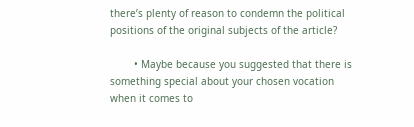there’s plenty of reason to condemn the political positions of the original subjects of the article?

        • Maybe because you suggested that there is something special about your chosen vocation when it comes to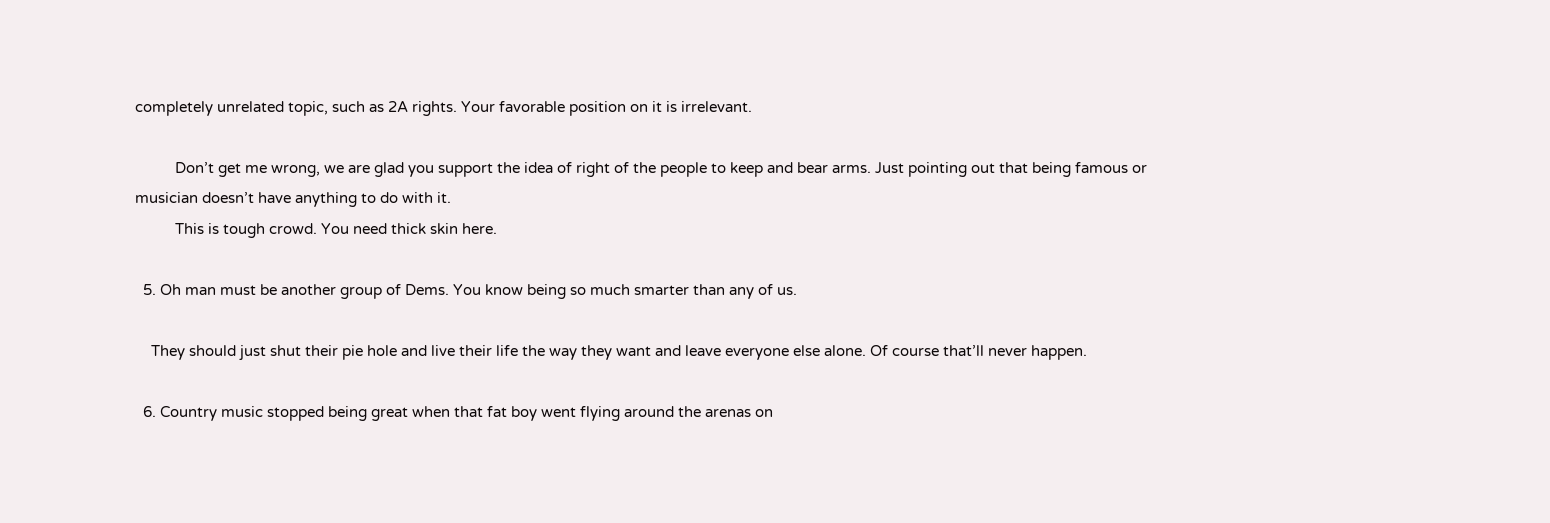completely unrelated topic, such as 2A rights. Your favorable position on it is irrelevant.

          Don’t get me wrong, we are glad you support the idea of right of the people to keep and bear arms. Just pointing out that being famous or musician doesn’t have anything to do with it.
          This is tough crowd. You need thick skin here.

  5. Oh man must be another group of Dems. You know being so much smarter than any of us.

    They should just shut their pie hole and live their life the way they want and leave everyone else alone. Of course that’ll never happen.

  6. Country music stopped being great when that fat boy went flying around the arenas on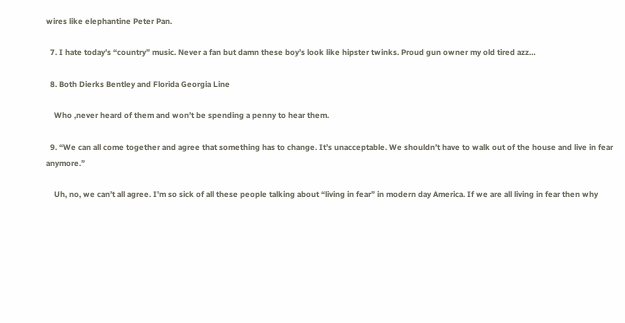wires like elephantine Peter Pan.

  7. I hate today’s “country” music. Never a fan but damn these boy’s look like hipster twinks. Proud gun owner my old tired azz…

  8. Both Dierks Bentley and Florida Georgia Line

    Who ,never heard of them and won’t be spending a penny to hear them.

  9. “We can all come together and agree that something has to change. It’s unacceptable. We shouldn’t have to walk out of the house and live in fear anymore.”

    Uh, no, we can’t all agree. I’m so sick of all these people talking about “living in fear” in modern day America. If we are all living in fear then why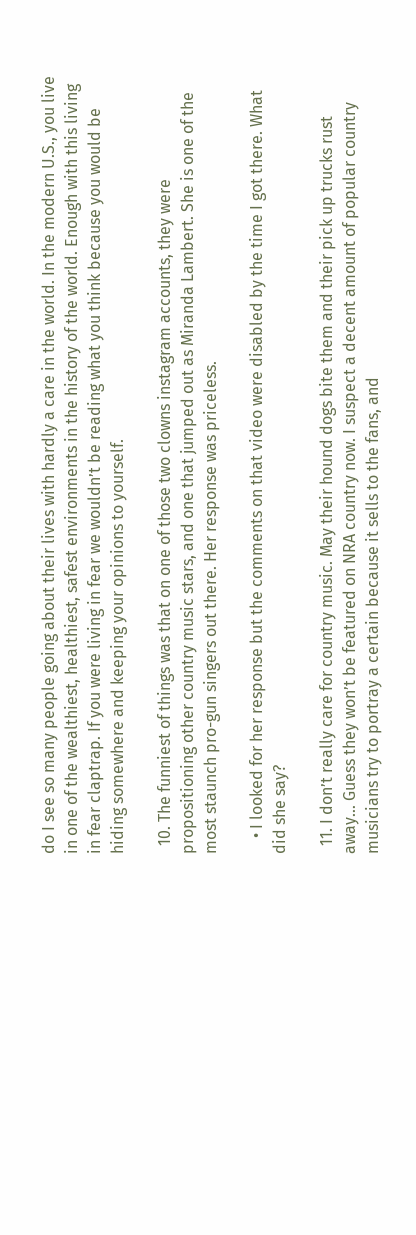do I see so many people going about their lives with hardly a care in the world. In the modern U.S., you live in one of the wealthiest, healthiest, safest environments in the history of the world. Enough with this living in fear claptrap. If you were living in fear we wouldn’t be reading what you think because you would be hiding somewhere and keeping your opinions to yourself.

  10. The funniest of things was that on one of those two clowns instagram accounts, they were propositioning other country music stars, and one that jumped out as Miranda Lambert. She is one of the most staunch pro-gun singers out there. Her response was priceless.

    • I looked for her response but the comments on that video were disabled by the time I got there. What did she say?

  11. I don’t really care for country music. May their hound dogs bite them and their pick up trucks rust away… Guess they won’t be featured on NRA country now. I suspect a decent amount of popular country musicians try to portray a certain because it sells to the fans, and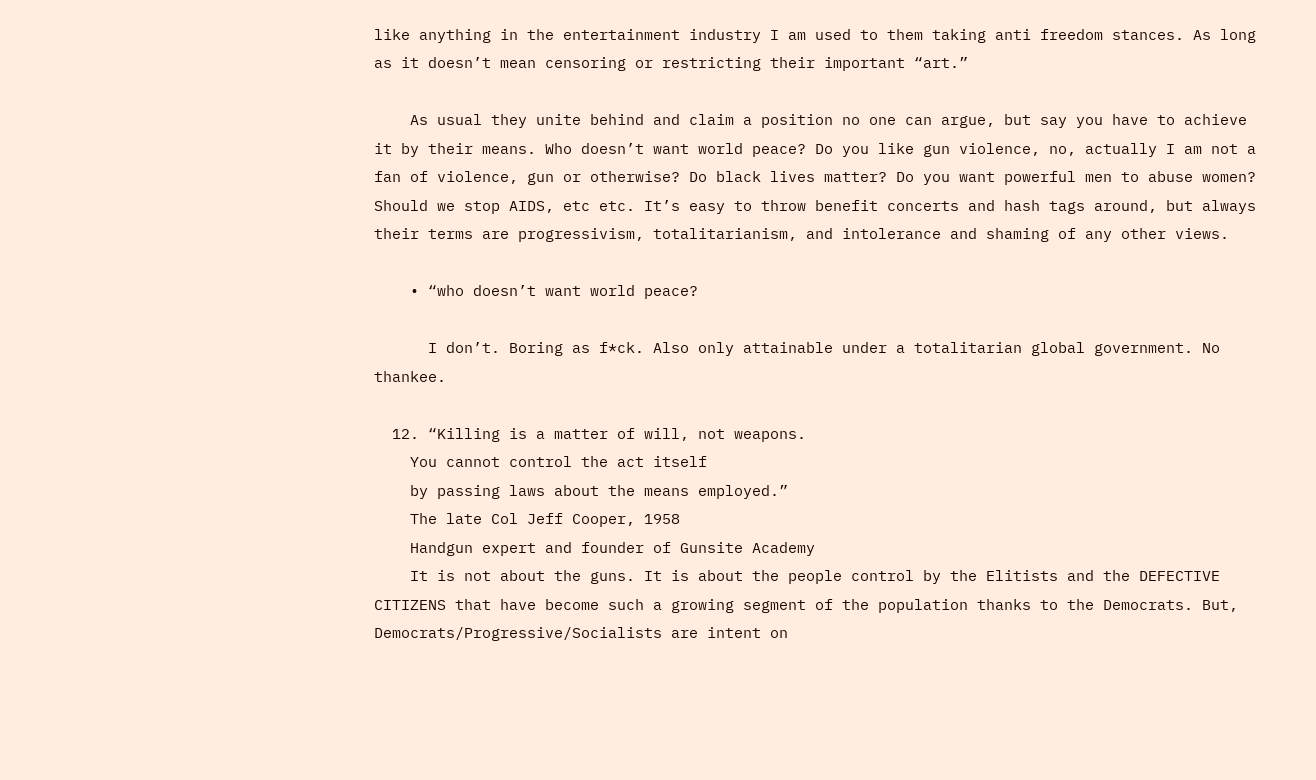like anything in the entertainment industry I am used to them taking anti freedom stances. As long as it doesn’t mean censoring or restricting their important “art.”

    As usual they unite behind and claim a position no one can argue, but say you have to achieve it by their means. Who doesn’t want world peace? Do you like gun violence, no, actually I am not a fan of violence, gun or otherwise? Do black lives matter? Do you want powerful men to abuse women? Should we stop AIDS, etc etc. It’s easy to throw benefit concerts and hash tags around, but always their terms are progressivism, totalitarianism, and intolerance and shaming of any other views.

    • “who doesn’t want world peace?

      I don’t. Boring as f*ck. Also only attainable under a totalitarian global government. No thankee.

  12. “Killing is a matter of will, not weapons.
    You cannot control the act itself
    by passing laws about the means employed.”
    The late Col Jeff Cooper, 1958
    Handgun expert and founder of Gunsite Academy
    It is not about the guns. It is about the people control by the Elitists and the DEFECTIVE CITIZENS that have become such a growing segment of the population thanks to the Democrats. But, Democrats/Progressive/Socialists are intent on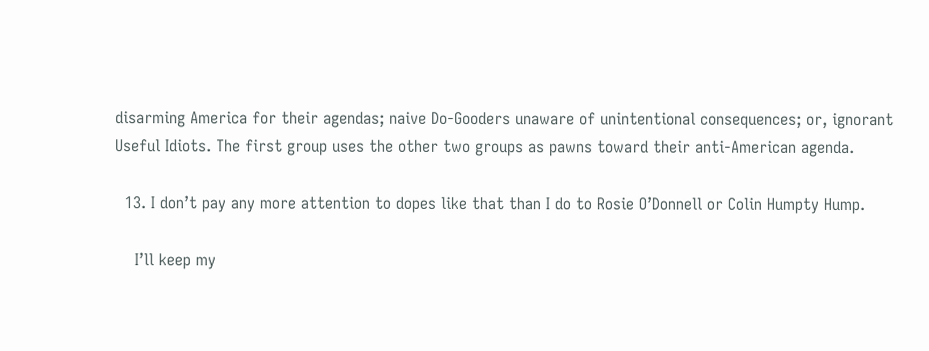disarming America for their agendas; naive Do-Gooders unaware of unintentional consequences; or, ignorant Useful Idiots. The first group uses the other two groups as pawns toward their anti-American agenda.

  13. I don’t pay any more attention to dopes like that than I do to Rosie O’Donnell or Colin Humpty Hump.

    I’ll keep my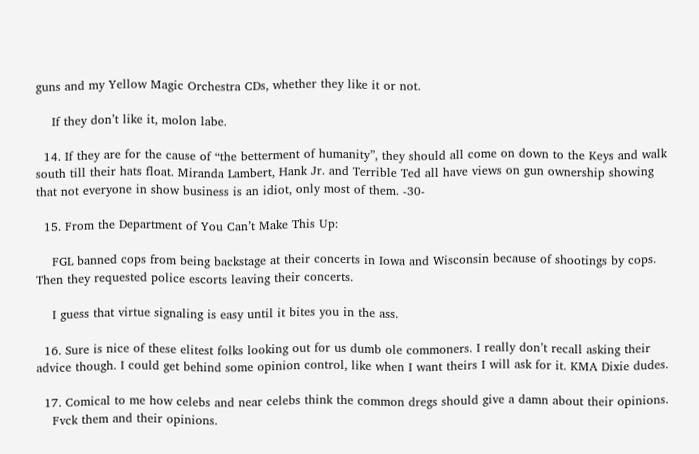guns and my Yellow Magic Orchestra CDs, whether they like it or not.

    If they don’t like it, molon labe.

  14. If they are for the cause of “the betterment of humanity”, they should all come on down to the Keys and walk south till their hats float. Miranda Lambert, Hank Jr. and Terrible Ted all have views on gun ownership showing that not everyone in show business is an idiot, only most of them. -30-

  15. From the Department of You Can’t Make This Up:

    FGL banned cops from being backstage at their concerts in Iowa and Wisconsin because of shootings by cops. Then they requested police escorts leaving their concerts.

    I guess that virtue signaling is easy until it bites you in the ass.

  16. Sure is nice of these elitest folks looking out for us dumb ole commoners. I really don’t recall asking their advice though. I could get behind some opinion control, like when I want theirs I will ask for it. KMA Dixie dudes.

  17. Comical to me how celebs and near celebs think the common dregs should give a damn about their opinions.
    Fvck them and their opinions.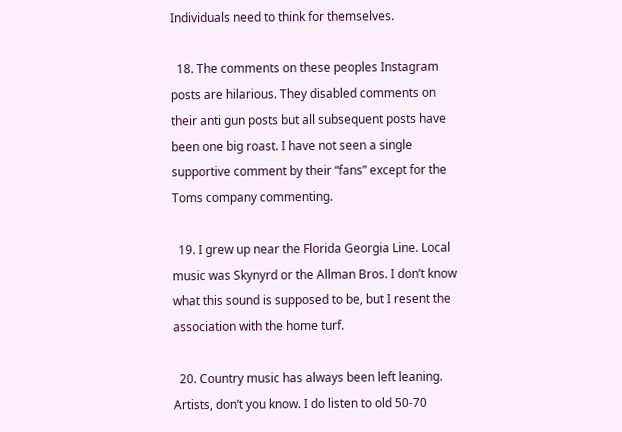Individuals need to think for themselves.

  18. The comments on these peoples Instagram posts are hilarious. They disabled comments on their anti gun posts but all subsequent posts have been one big roast. I have not seen a single supportive comment by their “fans” except for the Toms company commenting.

  19. I grew up near the Florida Georgia Line. Local music was Skynyrd or the Allman Bros. I don’t know what this sound is supposed to be, but I resent the association with the home turf.

  20. Country music has always been left leaning. Artists, don’t you know. I do listen to old 50-70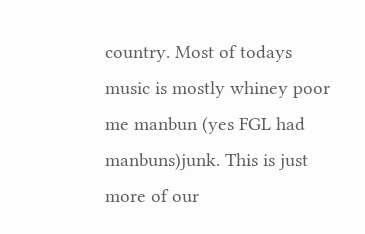country. Most of todays music is mostly whiney poor me manbun (yes FGL had manbuns)junk. This is just more of our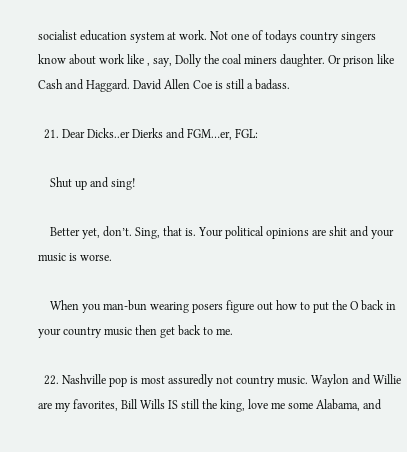socialist education system at work. Not one of todays country singers know about work like , say, Dolly the coal miners daughter. Or prison like Cash and Haggard. David Allen Coe is still a badass.

  21. Dear Dicks..er Dierks and FGM…er, FGL:

    Shut up and sing!

    Better yet, don’t. Sing, that is. Your political opinions are shit and your music is worse.

    When you man-bun wearing posers figure out how to put the O back in your country music then get back to me.

  22. Nashville pop is most assuredly not country music. Waylon and Willie are my favorites, Bill Wills IS still the king, love me some Alabama, and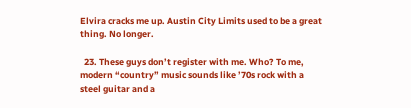Elvira cracks me up. Austin City Limits used to be a great thing. No longer.

  23. These guys don’t register with me. Who? To me, modern “country” music sounds like ’70s rock with a steel guitar and a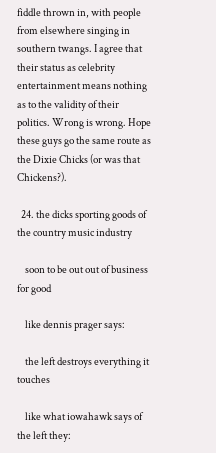fiddle thrown in, with people from elsewhere singing in southern twangs. I agree that their status as celebrity entertainment means nothing as to the validity of their politics. Wrong is wrong. Hope these guys go the same route as the Dixie Chicks (or was that Chickens?).

  24. the dicks sporting goods of the country music industry

    soon to be out out of business for good

    like dennis prager says:

    the left destroys everything it touches

    like what iowahawk says of the left they: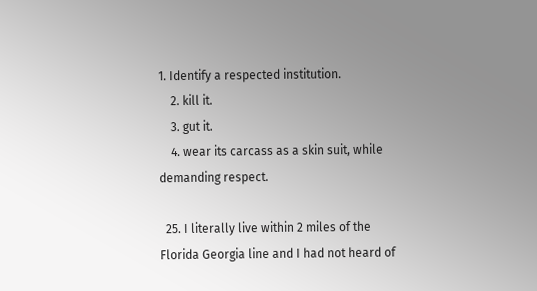1. Identify a respected institution.
    2. kill it.
    3. gut it.
    4. wear its carcass as a skin suit, while demanding respect.

  25. I literally live within 2 miles of the Florida Georgia line and I had not heard of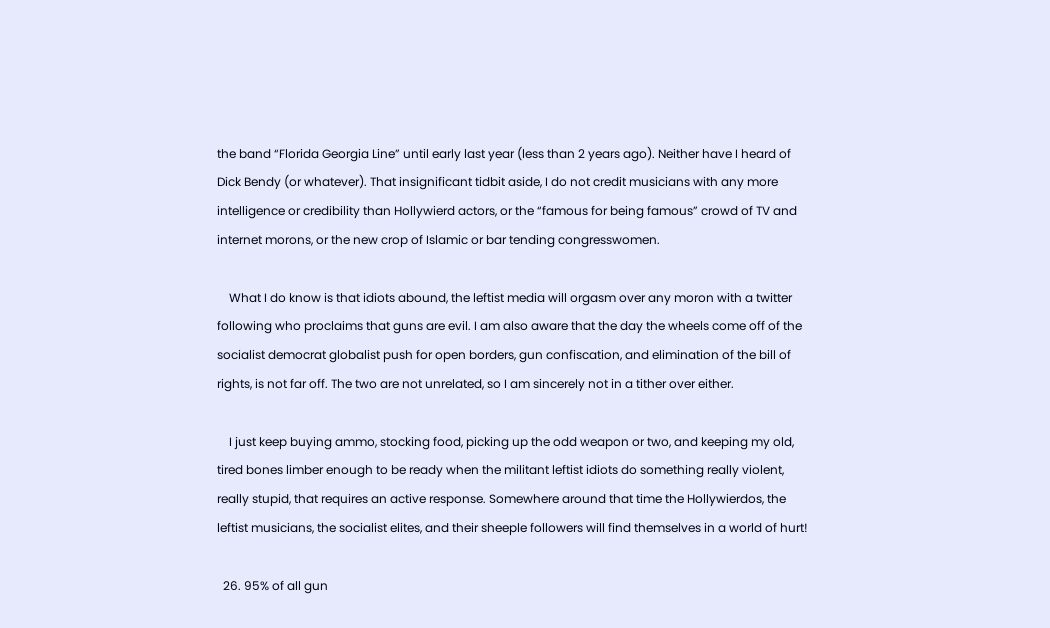the band “Florida Georgia Line” until early last year (less than 2 years ago). Neither have I heard of Dick Bendy (or whatever). That insignificant tidbit aside, I do not credit musicians with any more intelligence or credibility than Hollywierd actors, or the “famous for being famous” crowd of TV and internet morons, or the new crop of Islamic or bar tending congresswomen.

    What I do know is that idiots abound, the leftist media will orgasm over any moron with a twitter following who proclaims that guns are evil. I am also aware that the day the wheels come off of the socialist democrat globalist push for open borders, gun confiscation, and elimination of the bill of rights, is not far off. The two are not unrelated, so I am sincerely not in a tither over either.

    I just keep buying ammo, stocking food, picking up the odd weapon or two, and keeping my old, tired bones limber enough to be ready when the militant leftist idiots do something really violent, really stupid, that requires an active response. Somewhere around that time the Hollywierdos, the leftist musicians, the socialist elites, and their sheeple followers will find themselves in a world of hurt!

  26. 95% of all gun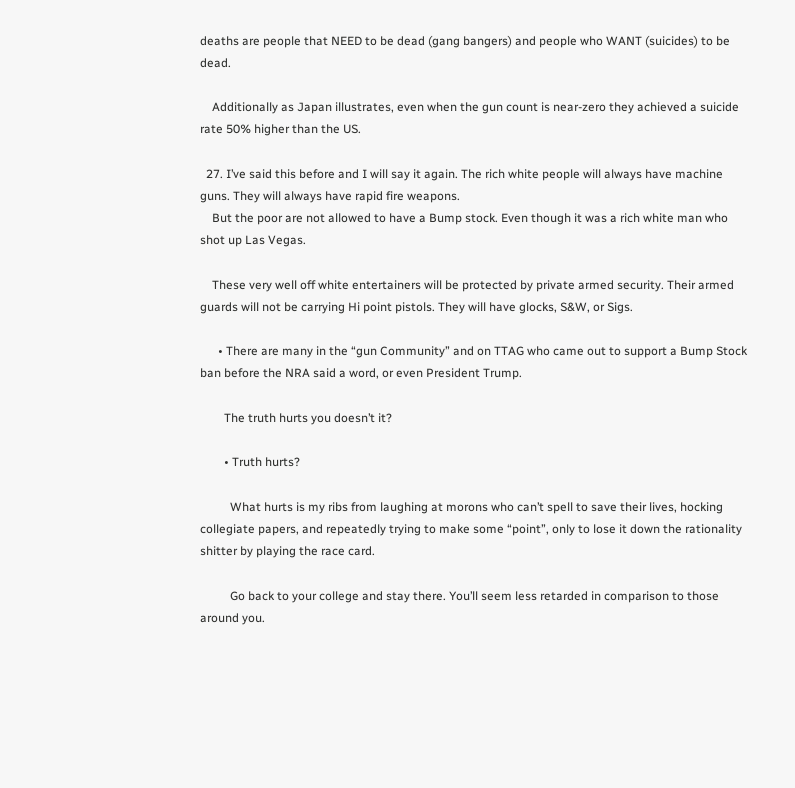deaths are people that NEED to be dead (gang bangers) and people who WANT (suicides) to be dead.

    Additionally as Japan illustrates, even when the gun count is near-zero they achieved a suicide rate 50% higher than the US.

  27. I’ve said this before and I will say it again. The rich white people will always have machine guns. They will always have rapid fire weapons.
    But the poor are not allowed to have a Bump stock. Even though it was a rich white man who shot up Las Vegas.

    These very well off white entertainers will be protected by private armed security. Their armed guards will not be carrying Hi point pistols. They will have glocks, S&W, or Sigs.

      • There are many in the “gun Community” and on TTAG who came out to support a Bump Stock ban before the NRA said a word, or even President Trump.

        The truth hurts you doesn’t it?

        • Truth hurts?

          What hurts is my ribs from laughing at morons who can’t spell to save their lives, hocking collegiate papers, and repeatedly trying to make some “point”, only to lose it down the rationality shitter by playing the race card.

          Go back to your college and stay there. You’ll seem less retarded in comparison to those around you.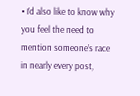• I’d also like to know why you feel the need to mention someone’s race in nearly every post,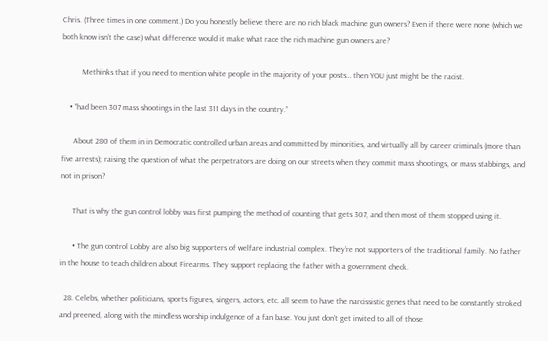Chris. (Three times in one comment.) Do you honestly believe there are no rich black machine gun owners? Even if there were none (which we both know isn’t the case) what difference would it make what race the rich machine gun owners are?

          Methinks that if you need to mention white people in the majority of your posts… then YOU just might be the racist.

    • “had been 307 mass shootings in the last 311 days in the country.”

      About 280 of them in in Democratic controlled urban areas and committed by minorities, and virtually all by career criminals (more than five arrests); raising the question of what the perpetrators are doing on our streets when they commit mass shootings, or mass stabbings, and not in prison?

      That is why the gun control lobby was first pumping the method of counting that gets 307, and then most of them stopped using it.

      • The gun control Lobby are also big supporters of welfare industrial complex. They’re not supporters of the traditional family. No father in the house to teach children about Firearms. They support replacing the father with a government check.

  28. Celebs, whether politicians, sports figures, singers, actors, etc. all seem to have the narcissistic genes that need to be constantly stroked and preened, along with the mindless worship indulgence of a fan base. You just don’t get invited to all of those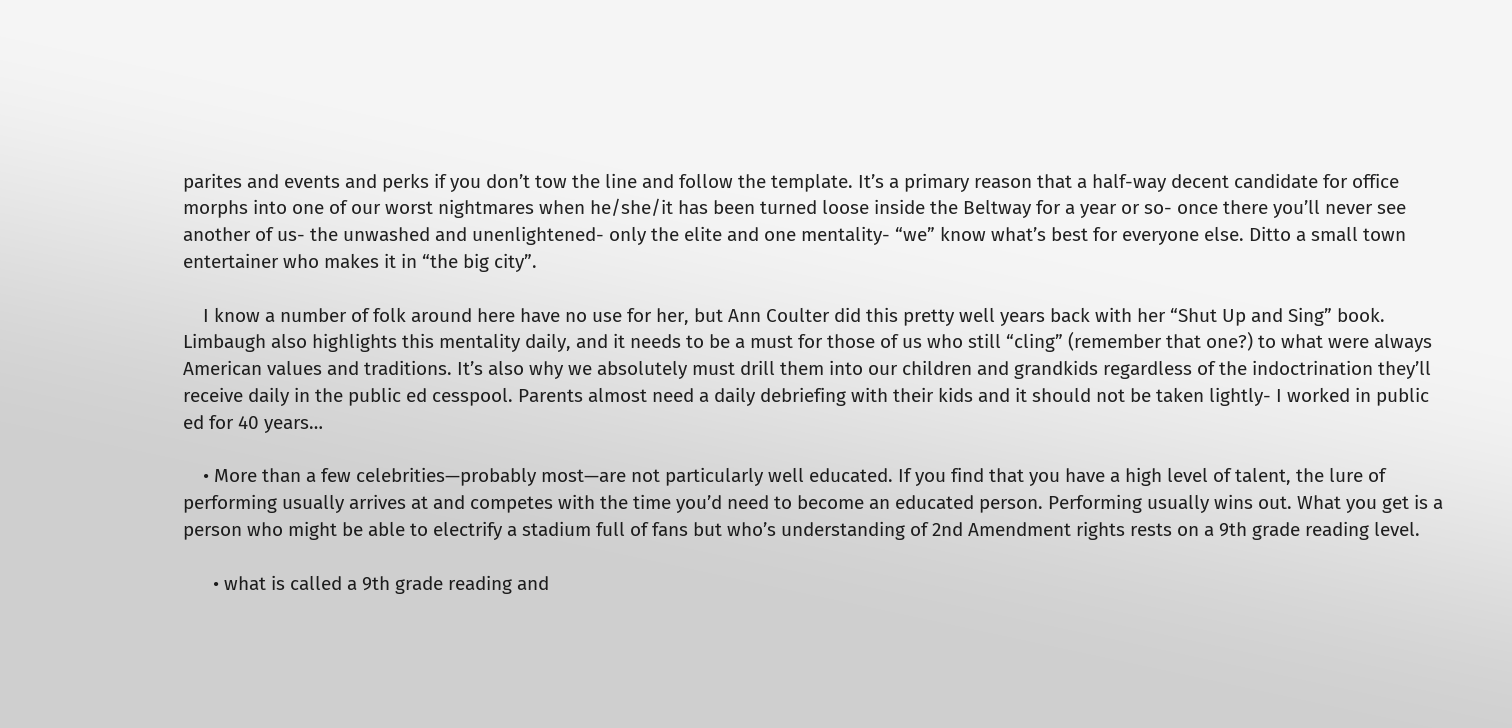parites and events and perks if you don’t tow the line and follow the template. It’s a primary reason that a half-way decent candidate for office morphs into one of our worst nightmares when he/she/it has been turned loose inside the Beltway for a year or so- once there you’ll never see another of us- the unwashed and unenlightened- only the elite and one mentality- “we” know what’s best for everyone else. Ditto a small town entertainer who makes it in “the big city”.

    I know a number of folk around here have no use for her, but Ann Coulter did this pretty well years back with her “Shut Up and Sing” book. Limbaugh also highlights this mentality daily, and it needs to be a must for those of us who still “cling” (remember that one?) to what were always American values and traditions. It’s also why we absolutely must drill them into our children and grandkids regardless of the indoctrination they’ll receive daily in the public ed cesspool. Parents almost need a daily debriefing with their kids and it should not be taken lightly- I worked in public ed for 40 years…

    • More than a few celebrities—probably most—are not particularly well educated. If you find that you have a high level of talent, the lure of performing usually arrives at and competes with the time you’d need to become an educated person. Performing usually wins out. What you get is a person who might be able to electrify a stadium full of fans but who’s understanding of 2nd Amendment rights rests on a 9th grade reading level.

      • what is called a 9th grade reading and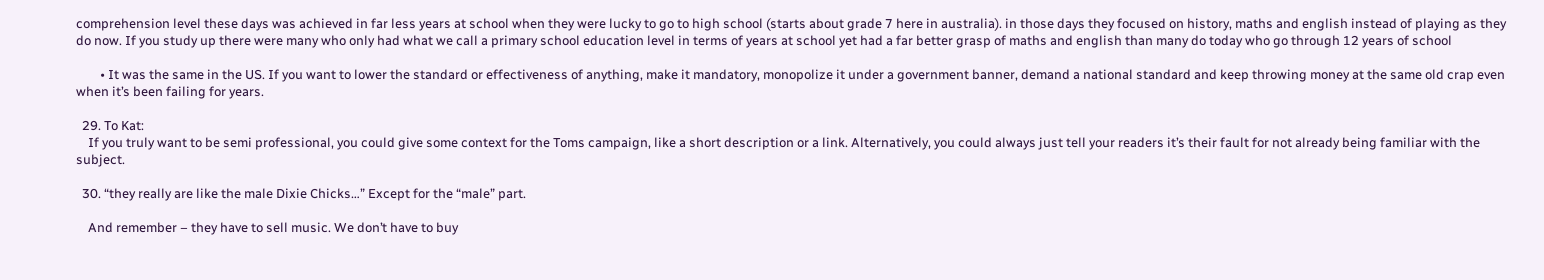comprehension level these days was achieved in far less years at school when they were lucky to go to high school (starts about grade 7 here in australia). in those days they focused on history, maths and english instead of playing as they do now. If you study up there were many who only had what we call a primary school education level in terms of years at school yet had a far better grasp of maths and english than many do today who go through 12 years of school

        • It was the same in the US. If you want to lower the standard or effectiveness of anything, make it mandatory, monopolize it under a government banner, demand a national standard and keep throwing money at the same old crap even when it’s been failing for years.

  29. To Kat:
    If you truly want to be semi professional, you could give some context for the Toms campaign, like a short description or a link. Alternatively, you could always just tell your readers it’s their fault for not already being familiar with the subject.

  30. “they really are like the male Dixie Chicks…” Except for the “male” part.

    And remember – they have to sell music. We don’t have to buy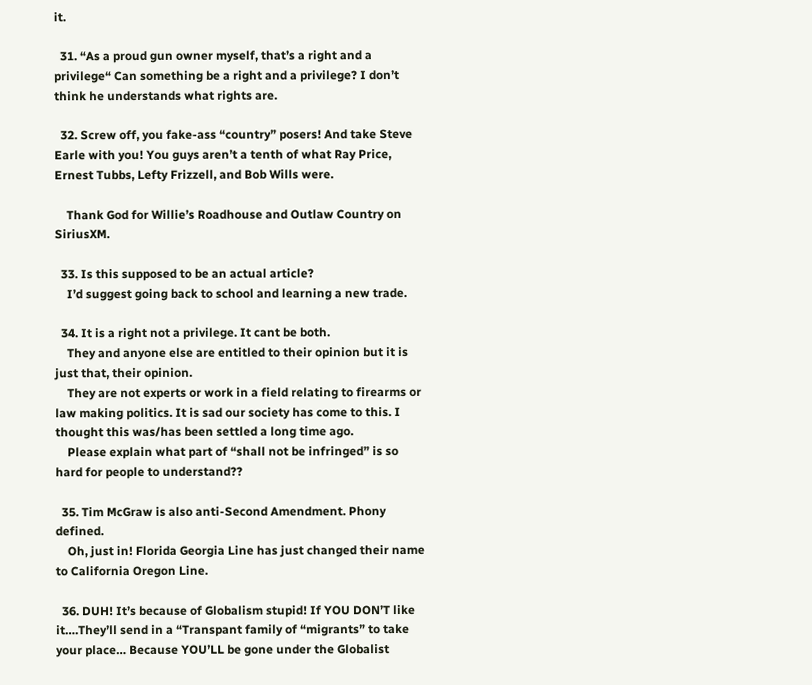it.

  31. “As a proud gun owner myself, that’s a right and a privilege“ Can something be a right and a privilege? I don’t think he understands what rights are.

  32. Screw off, you fake-ass “country” posers! And take Steve Earle with you! You guys aren’t a tenth of what Ray Price, Ernest Tubbs, Lefty Frizzell, and Bob Wills were.

    Thank God for Willie’s Roadhouse and Outlaw Country on SiriusXM.

  33. Is this supposed to be an actual article?
    I’d suggest going back to school and learning a new trade.

  34. It is a right not a privilege. It cant be both.
    They and anyone else are entitled to their opinion but it is just that, their opinion.
    They are not experts or work in a field relating to firearms or law making politics. It is sad our society has come to this. I thought this was/has been settled a long time ago.
    Please explain what part of “shall not be infringed” is so hard for people to understand??

  35. Tim McGraw is also anti-Second Amendment. Phony defined.
    Oh, just in! Florida Georgia Line has just changed their name to California Oregon Line.

  36. DUH! It’s because of Globalism stupid! If YOU DON’T like it….They’ll send in a “Transpant family of “migrants” to take your place… Because YOU’LL be gone under the Globalist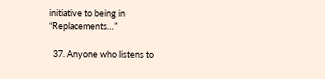initiative to being in “Replacements…”

  37. Anyone who listens to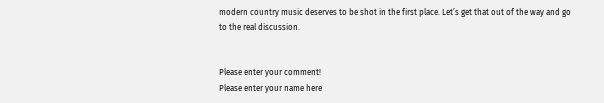modern country music deserves to be shot in the first place. Let’s get that out of the way and go to the real discussion.


Please enter your comment!
Please enter your name here